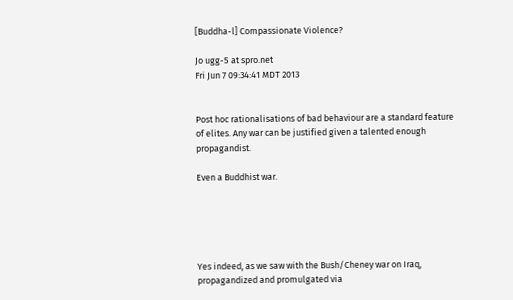[Buddha-l] Compassionate Violence?

Jo ugg-5 at spro.net
Fri Jun 7 09:34:41 MDT 2013


Post hoc rationalisations of bad behaviour are a standard feature of elites. Any war can be justified given a talented enough propagandist.

Even a Buddhist war.





Yes indeed, as we saw with the Bush/Cheney war on Iraq, propagandized and promulgated via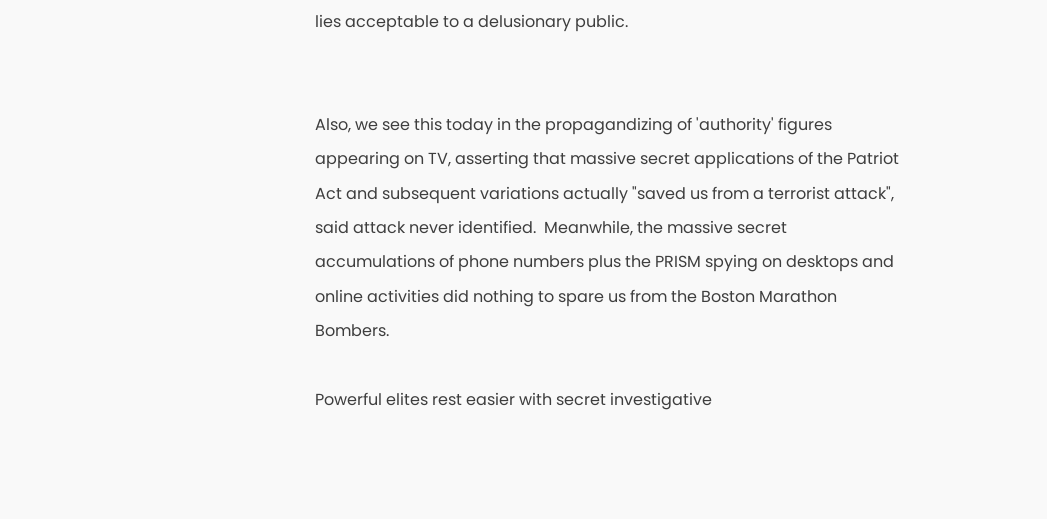lies acceptable to a delusionary public.


Also, we see this today in the propagandizing of 'authority' figures appearing on TV, asserting that massive secret applications of the Patriot Act and subsequent variations actually "saved us from a terrorist attack", said attack never identified.  Meanwhile, the massive secret accumulations of phone numbers plus the PRISM spying on desktops and online activities did nothing to spare us from the Boston Marathon Bombers.

Powerful elites rest easier with secret investigative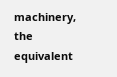machinery, the equivalent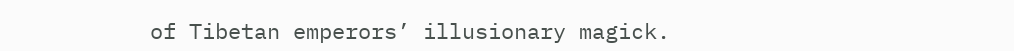of Tibetan emperors’ illusionary magick.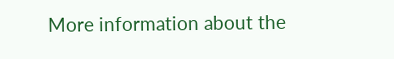More information about the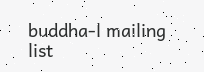buddha-l mailing list